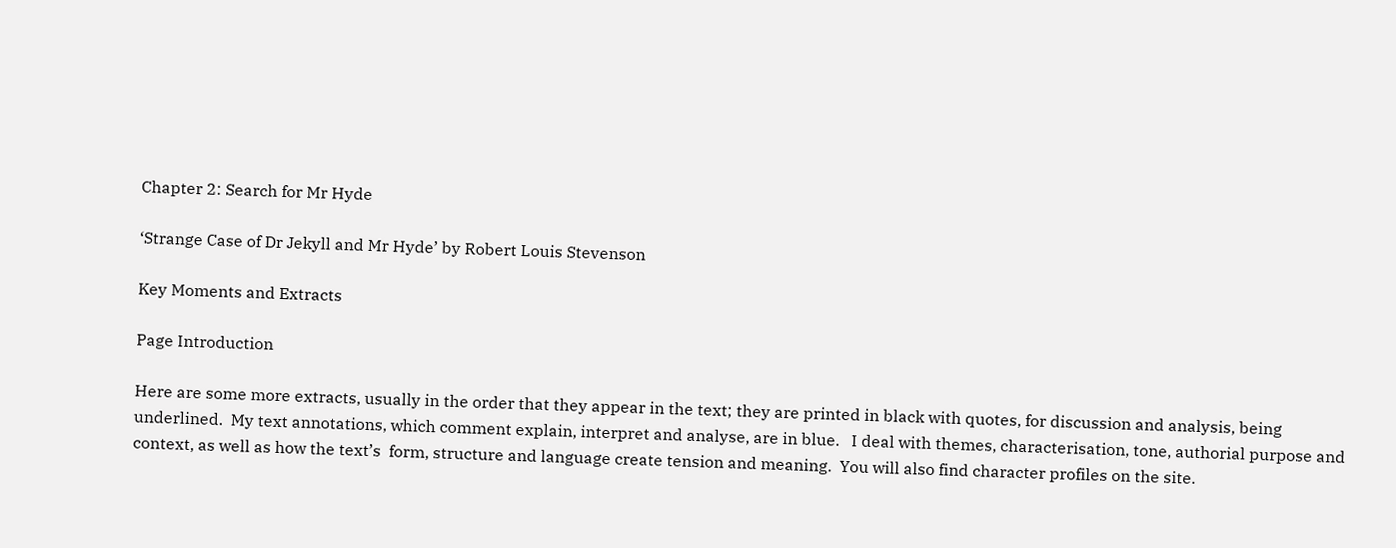Chapter 2: Search for Mr Hyde

‘Strange Case of Dr Jekyll and Mr Hyde’ by Robert Louis Stevenson

Key Moments and Extracts

Page Introduction

Here are some more extracts, usually in the order that they appear in the text; they are printed in black with quotes, for discussion and analysis, being underlined.  My text annotations, which comment explain, interpret and analyse, are in blue.   I deal with themes, characterisation, tone, authorial purpose and context, as well as how the text’s  form, structure and language create tension and meaning.  You will also find character profiles on the site.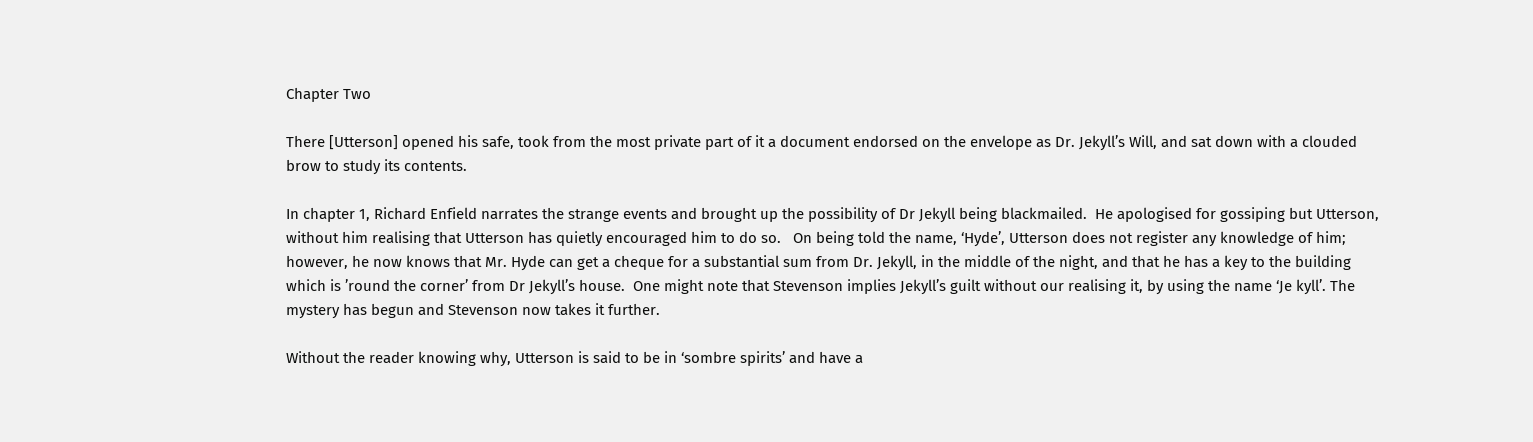Chapter Two

There [Utterson] opened his safe, took from the most private part of it a document endorsed on the envelope as Dr. Jekyll’s Will, and sat down with a clouded brow to study its contents.

In chapter 1, Richard Enfield narrates the strange events and brought up the possibility of Dr Jekyll being blackmailed.  He apologised for gossiping but Utterson, without him realising that Utterson has quietly encouraged him to do so.   On being told the name, ‘Hyde’, Utterson does not register any knowledge of him; however, he now knows that Mr. Hyde can get a cheque for a substantial sum from Dr. Jekyll, in the middle of the night, and that he has a key to the building which is ’round the corner’ from Dr Jekyll’s house.  One might note that Stevenson implies Jekyll’s guilt without our realising it, by using the name ‘Je kyll’. The mystery has begun and Stevenson now takes it further.

Without the reader knowing why, Utterson is said to be in ‘sombre spirits’ and have a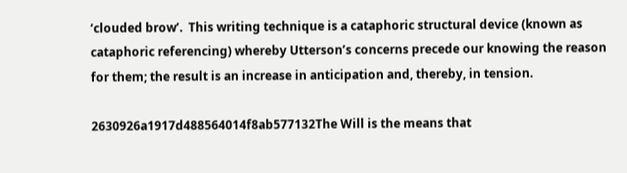‘clouded brow’.  This writing technique is a cataphoric structural device (known as cataphoric referencing) whereby Utterson’s concerns precede our knowing the reason for them; the result is an increase in anticipation and, thereby, in tension.

2630926a1917d488564014f8ab577132The Will is the means that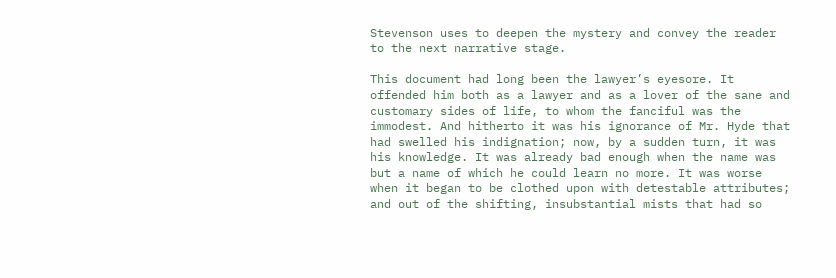Stevenson uses to deepen the mystery and convey the reader to the next narrative stage.

This document had long been the lawyer’s eyesore. It offended him both as a lawyer and as a lover of the sane and customary sides of life, to whom the fanciful was the immodest. And hitherto it was his ignorance of Mr. Hyde that had swelled his indignation; now, by a sudden turn, it was his knowledge. It was already bad enough when the name was but a name of which he could learn no more. It was worse when it began to be clothed upon with detestable attributes; and out of the shifting, insubstantial mists that had so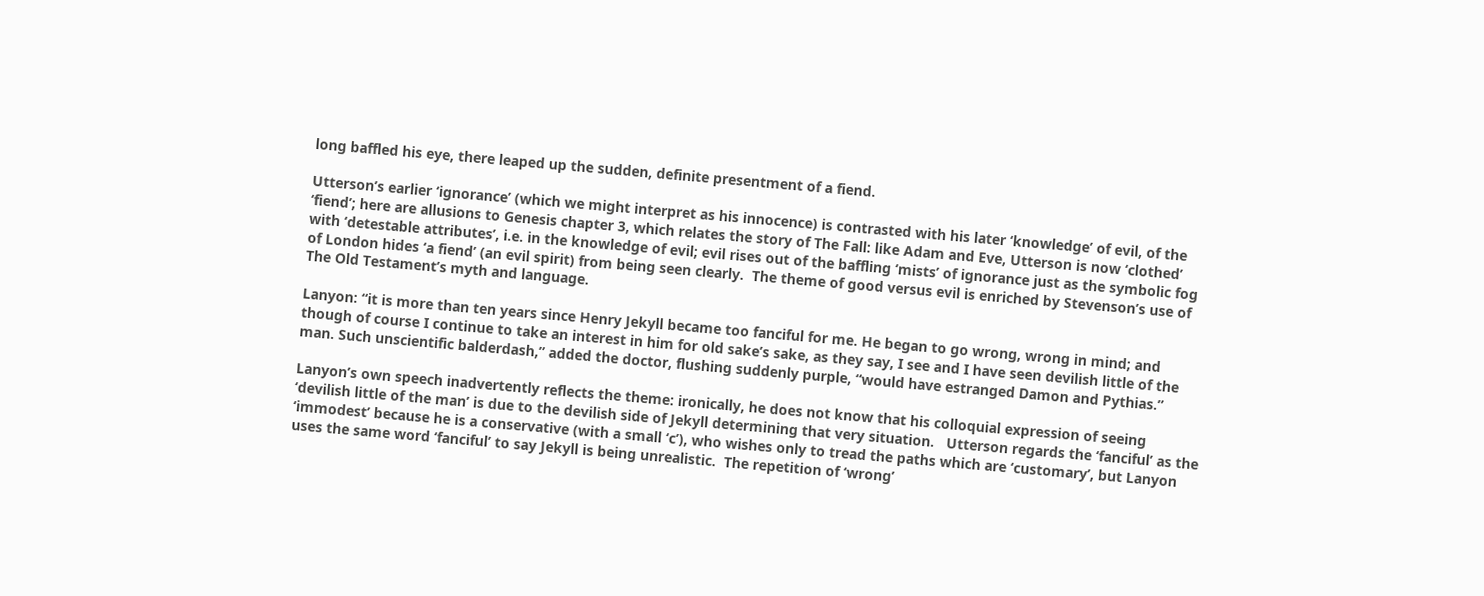long baffled his eye, there leaped up the sudden, definite presentment of a fiend.

Utterson’s earlier ‘ignorance’ (which we might interpret as his innocence) is contrasted with his later ‘knowledge’ of evil, of the ‘fiend’; here are allusions to Genesis chapter 3, which relates the story of The Fall: like Adam and Eve, Utterson is now ‘clothed’ with ‘detestable attributes’, i.e. in the knowledge of evil; evil rises out of the baffling ‘mists’ of ignorance just as the symbolic fog of London hides ‘a fiend’ (an evil spirit) from being seen clearly.  The theme of good versus evil is enriched by Stevenson’s use of The Old Testament’s myth and language.

Lanyon: “it is more than ten years since Henry Jekyll became too fanciful for me. He began to go wrong, wrong in mind; and though of course I continue to take an interest in him for old sake’s sake, as they say, I see and I have seen devilish little of the man. Such unscientific balderdash,” added the doctor, flushing suddenly purple, “would have estranged Damon and Pythias.”

Lanyon’s own speech inadvertently reflects the theme: ironically, he does not know that his colloquial expression of seeing ‘devilish little of the man’ is due to the devilish side of Jekyll determining that very situation.   Utterson regards the ‘fanciful’ as the ‘immodest’ because he is a conservative (with a small ‘c’), who wishes only to tread the paths which are ‘customary’, but Lanyon uses the same word ‘fanciful’ to say Jekyll is being unrealistic.  The repetition of ‘wrong’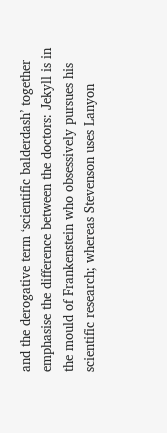and the derogative term ‘scientific balderdash’ together emphasise the difference between the doctors: Jekyll is in the mould of Frankenstein who obsessively pursues his scientific research; whereas Stevenson uses Lanyon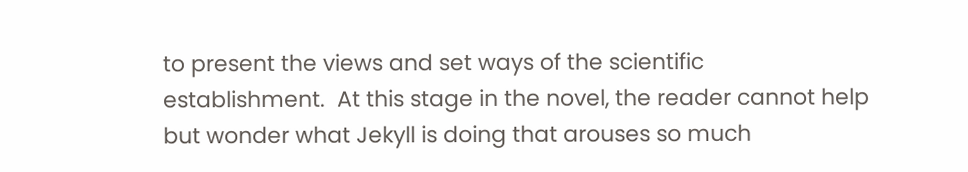to present the views and set ways of the scientific establishment.  At this stage in the novel, the reader cannot help but wonder what Jekyll is doing that arouses so much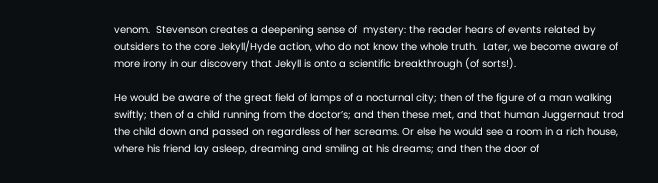venom.  Stevenson creates a deepening sense of  mystery: the reader hears of events related by outsiders to the core Jekyll/Hyde action, who do not know the whole truth.  Later, we become aware of more irony in our discovery that Jekyll is onto a scientific breakthrough (of sorts!).

He would be aware of the great field of lamps of a nocturnal city; then of the figure of a man walking swiftly; then of a child running from the doctor’s; and then these met, and that human Juggernaut trod the child down and passed on regardless of her screams. Or else he would see a room in a rich house, where his friend lay asleep, dreaming and smiling at his dreams; and then the door of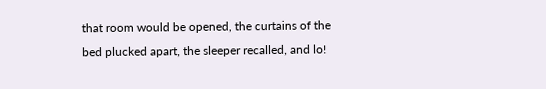that room would be opened, the curtains of the bed plucked apart, the sleeper recalled, and lo!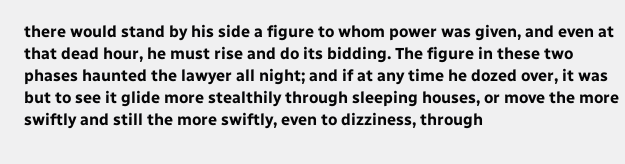there would stand by his side a figure to whom power was given, and even at that dead hour, he must rise and do its bidding. The figure in these two phases haunted the lawyer all night; and if at any time he dozed over, it was but to see it glide more stealthily through sleeping houses, or move the more swiftly and still the more swiftly, even to dizziness, through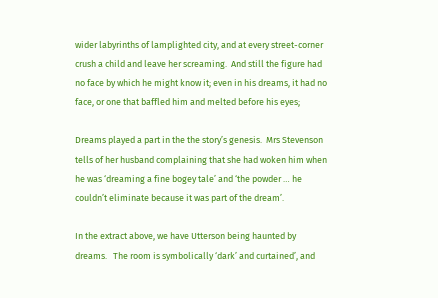wider labyrinths of lamplighted city, and at every street-corner crush a child and leave her screaming.  And still the figure had no face by which he might know it; even in his dreams, it had no face, or one that baffled him and melted before his eyes;

Dreams played a part in the the story’s genesis.  Mrs Stevenson tells of her husband complaining that she had woken him when he was ‘dreaming a fine bogey tale’ and ‘the powder … he couldn’t eliminate because it was part of the dream’.

In the extract above, we have Utterson being haunted by dreams.   The room is symbolically ‘dark’ and curtained’, and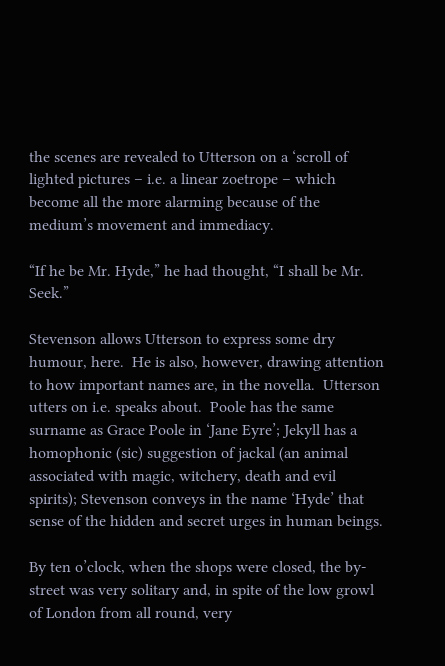the scenes are revealed to Utterson on a ‘scroll of lighted pictures – i.e. a linear zoetrope – which become all the more alarming because of the medium’s movement and immediacy.

“If he be Mr. Hyde,” he had thought, “I shall be Mr. Seek.”

Stevenson allows Utterson to express some dry humour, here.  He is also, however, drawing attention to how important names are, in the novella.  Utterson utters on i.e. speaks about.  Poole has the same surname as Grace Poole in ‘Jane Eyre’; Jekyll has a homophonic (sic) suggestion of jackal (an animal associated with magic, witchery, death and evil spirits); Stevenson conveys in the name ‘Hyde’ that sense of the hidden and secret urges in human beings.

By ten o’clock, when the shops were closed, the by-street was very solitary and, in spite of the low growl of London from all round, very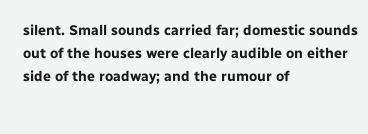silent. Small sounds carried far; domestic sounds out of the houses were clearly audible on either side of the roadway; and the rumour of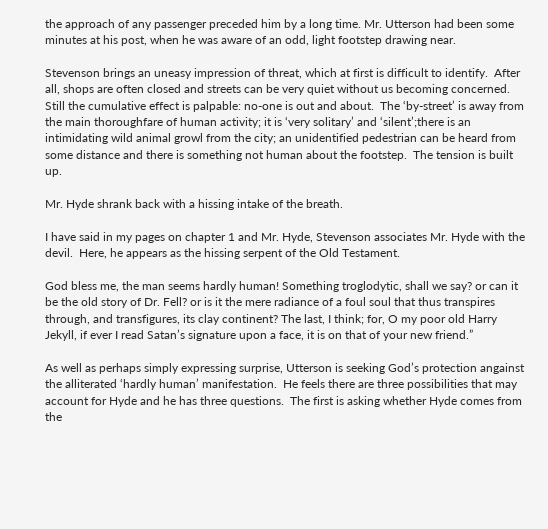the approach of any passenger preceded him by a long time. Mr. Utterson had been some minutes at his post, when he was aware of an odd, light footstep drawing near.

Stevenson brings an uneasy impression of threat, which at first is difficult to identify.  After all, shops are often closed and streets can be very quiet without us becoming concerned.  Still the cumulative effect is palpable: no-one is out and about.  The ‘by-street’ is away from the main thoroughfare of human activity; it is ‘very solitary’ and ‘silent’;there is an intimidating wild animal growl from the city; an unidentified pedestrian can be heard from some distance and there is something not human about the footstep.  The tension is built up.

Mr. Hyde shrank back with a hissing intake of the breath.

I have said in my pages on chapter 1 and Mr. Hyde, Stevenson associates Mr. Hyde with the devil.  Here, he appears as the hissing serpent of the Old Testament.

God bless me, the man seems hardly human! Something troglodytic, shall we say? or can it be the old story of Dr. Fell? or is it the mere radiance of a foul soul that thus transpires through, and transfigures, its clay continent? The last, I think; for, O my poor old Harry Jekyll, if ever I read Satan’s signature upon a face, it is on that of your new friend.”

As well as perhaps simply expressing surprise, Utterson is seeking God’s protection angainst the alliterated ‘hardly human’ manifestation.  He feels there are three possibilities that may account for Hyde and he has three questions.  The first is asking whether Hyde comes from the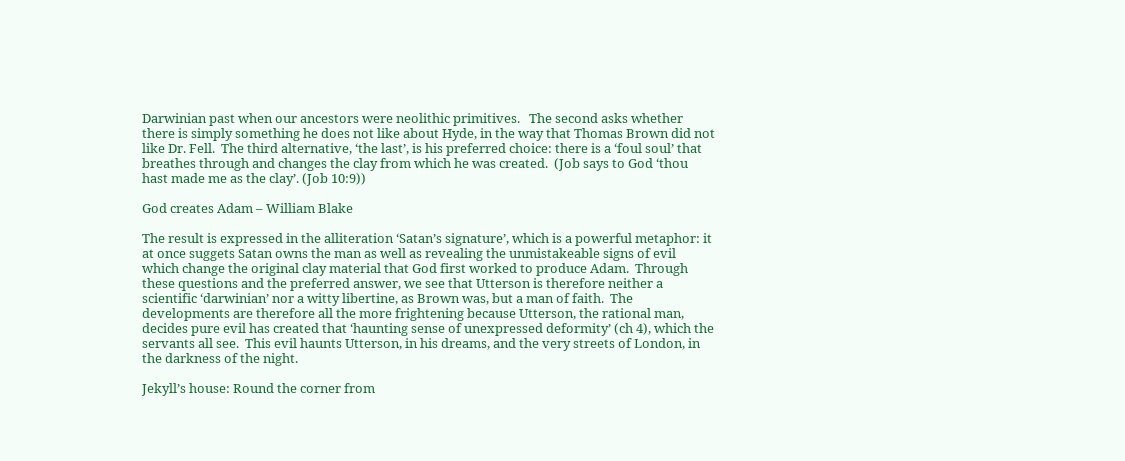Darwinian past when our ancestors were neolithic primitives.   The second asks whether there is simply something he does not like about Hyde, in the way that Thomas Brown did not like Dr. Fell.  The third alternative, ‘the last’, is his preferred choice: there is a ‘foul soul’ that breathes through and changes the clay from which he was created.  (Job says to God ‘thou hast made me as the clay’. (Job 10:9))

God creates Adam – William Blake

The result is expressed in the alliteration ‘Satan’s signature’, which is a powerful metaphor: it at once suggets Satan owns the man as well as revealing the unmistakeable signs of evil which change the original clay material that God first worked to produce Adam.  Through these questions and the preferred answer, we see that Utterson is therefore neither a scientific ‘darwinian’ nor a witty libertine, as Brown was, but a man of faith.  The developments are therefore all the more frightening because Utterson, the rational man, decides pure evil has created that ‘haunting sense of unexpressed deformity’ (ch 4), which the servants all see.  This evil haunts Utterson, in his dreams, and the very streets of London, in the darkness of the night.

Jekyll’s house: Round the corner from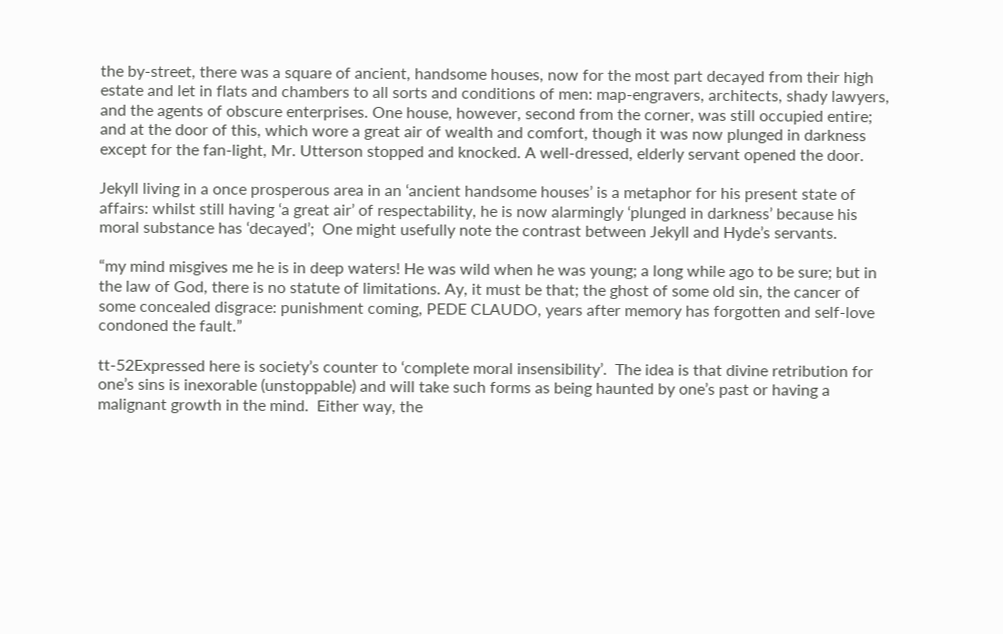the by-street, there was a square of ancient, handsome houses, now for the most part decayed from their high estate and let in flats and chambers to all sorts and conditions of men: map-engravers, architects, shady lawyers, and the agents of obscure enterprises. One house, however, second from the corner, was still occupied entire; and at the door of this, which wore a great air of wealth and comfort, though it was now plunged in darkness except for the fan-light, Mr. Utterson stopped and knocked. A well-dressed, elderly servant opened the door.

Jekyll living in a once prosperous area in an ‘ancient handsome houses’ is a metaphor for his present state of affairs: whilst still having ‘a great air’ of respectability, he is now alarmingly ‘plunged in darkness’ because his moral substance has ‘decayed’;  One might usefully note the contrast between Jekyll and Hyde’s servants.

“my mind misgives me he is in deep waters! He was wild when he was young; a long while ago to be sure; but in the law of God, there is no statute of limitations. Ay, it must be that; the ghost of some old sin, the cancer of some concealed disgrace: punishment coming, PEDE CLAUDO, years after memory has forgotten and self-love condoned the fault.”

tt-52Expressed here is society’s counter to ‘complete moral insensibility’.  The idea is that divine retribution for one’s sins is inexorable (unstoppable) and will take such forms as being haunted by one’s past or having a malignant growth in the mind.  Either way, the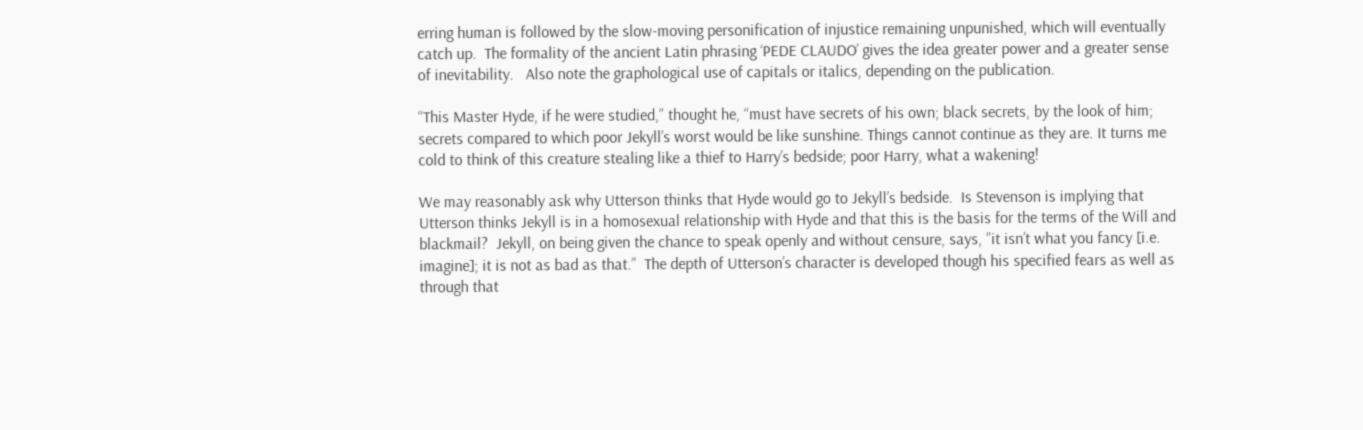erring human is followed by the slow-moving personification of injustice remaining unpunished, which will eventually catch up.  The formality of the ancient Latin phrasing ‘PEDE CLAUDO’ gives the idea greater power and a greater sense of inevitability.   Also note the graphological use of capitals or italics, depending on the publication.

“This Master Hyde, if he were studied,” thought he, “must have secrets of his own; black secrets, by the look of him; secrets compared to which poor Jekyll’s worst would be like sunshine. Things cannot continue as they are. It turns me cold to think of this creature stealing like a thief to Harry’s bedside; poor Harry, what a wakening!

We may reasonably ask why Utterson thinks that Hyde would go to Jekyll’s bedside.  Is Stevenson is implying that Utterson thinks Jekyll is in a homosexual relationship with Hyde and that this is the basis for the terms of the Will and blackmail?  Jekyll, on being given the chance to speak openly and without censure, says, ”it isn’t what you fancy [i.e. imagine]; it is not as bad as that.”  The depth of Utterson’s character is developed though his specified fears as well as through that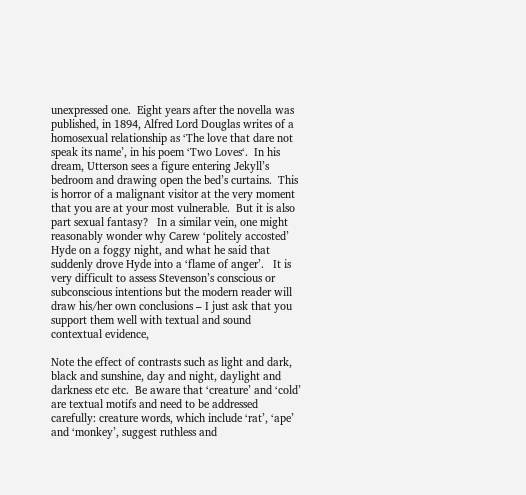unexpressed one.  Eight years after the novella was published, in 1894, Alfred Lord Douglas writes of a homosexual relationship as ‘The love that dare not speak its name’, in his poem ‘Two Loves‘.  In his dream, Utterson sees a figure entering Jekyll’s bedroom and drawing open the bed’s curtains.  This is horror of a malignant visitor at the very moment that you are at your most vulnerable.  But it is also part sexual fantasy?   In a similar vein, one might reasonably wonder why Carew ‘politely accosted’ Hyde on a foggy night, and what he said that suddenly drove Hyde into a ‘flame of anger’.   It is very difficult to assess Stevenson’s conscious or subconscious intentions but the modern reader will draw his/her own conclusions – I just ask that you support them well with textual and sound contextual evidence,

Note the effect of contrasts such as light and dark, black and sunshine, day and night, daylight and darkness etc etc.  Be aware that ‘creature’ and ‘cold’ are textual motifs and need to be addressed carefully: creature words, which include ‘rat’, ‘ape’ and ‘monkey’, suggest ruthless and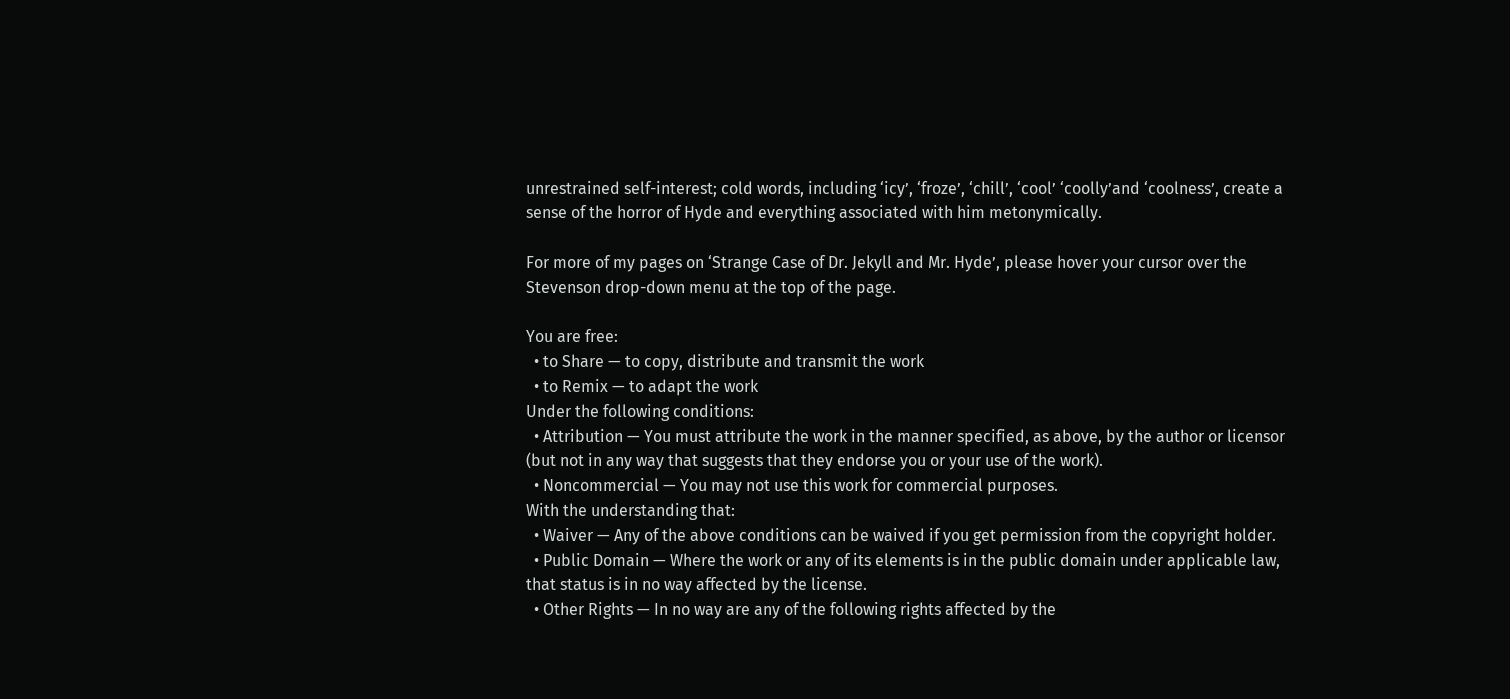unrestrained self-interest; cold words, including ‘icy’, ‘froze’, ‘chill’, ‘cool’ ‘coolly’and ‘coolness’, create a sense of the horror of Hyde and everything associated with him metonymically.

For more of my pages on ‘Strange Case of Dr. Jekyll and Mr. Hyde’, please hover your cursor over the Stevenson drop-down menu at the top of the page.

You are free:
  • to Share — to copy, distribute and transmit the work
  • to Remix — to adapt the work
Under the following conditions:
  • Attribution — You must attribute the work in the manner specified, as above, by the author or licensor (but not in any way that suggests that they endorse you or your use of the work).
  • Noncommercial — You may not use this work for commercial purposes.
With the understanding that:
  • Waiver — Any of the above conditions can be waived if you get permission from the copyright holder.
  • Public Domain — Where the work or any of its elements is in the public domain under applicable law, that status is in no way affected by the license.
  • Other Rights — In no way are any of the following rights affected by the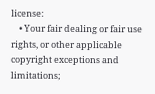license:
    • Your fair dealing or fair use rights, or other applicable copyright exceptions and limitations;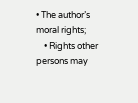• The author’s moral rights;
    • Rights other persons may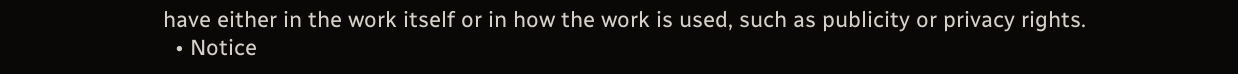have either in the work itself or in how the work is used, such as publicity or privacy rights.
  • Notice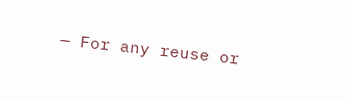— For any reuse or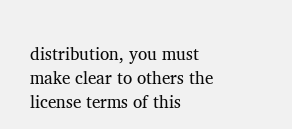distribution, you must make clear to others the license terms of this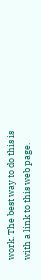work. The best way to do this is with a link to this web page.